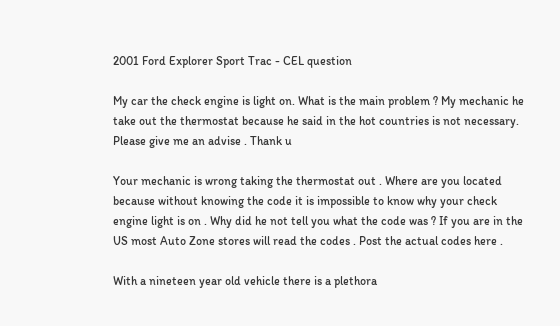2001 Ford Explorer Sport Trac - CEL question

My car the check engine is light on. What is the main problem ? My mechanic he take out the thermostat because he said in the hot countries is not necessary. Please give me an advise . Thank u

Your mechanic is wrong taking the thermostat out . Where are you located because without knowing the code it is impossible to know why your check engine light is on . Why did he not tell you what the code was ? If you are in the US most Auto Zone stores will read the codes . Post the actual codes here .

With a nineteen year old vehicle there is a plethora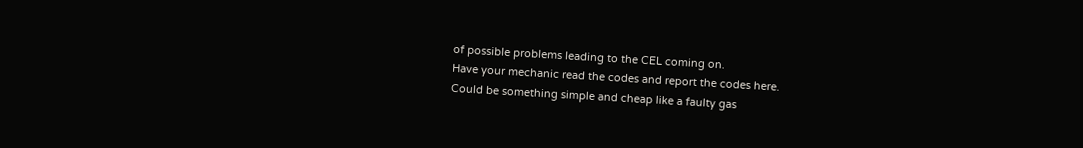of possible problems leading to the CEL coming on.
Have your mechanic read the codes and report the codes here.
Could be something simple and cheap like a faulty gas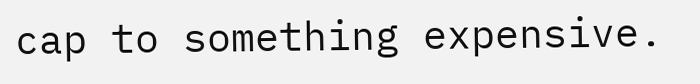cap to something expensive.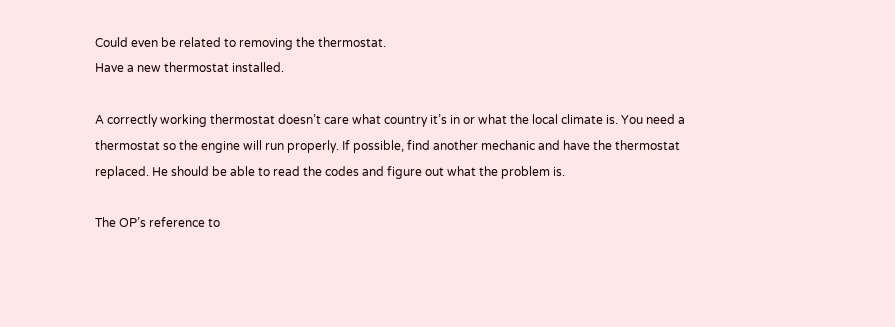Could even be related to removing the thermostat.
Have a new thermostat installed.

A correctly working thermostat doesn’t care what country it’s in or what the local climate is. You need a thermostat so the engine will run properly. If possible, find another mechanic and have the thermostat replaced. He should be able to read the codes and figure out what the problem is.

The OP’s reference to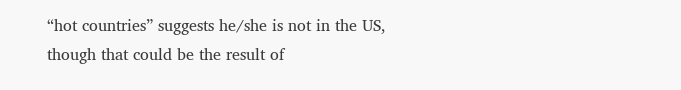“hot countries” suggests he/she is not in the US, though that could be the result of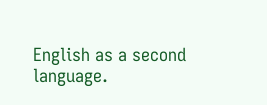English as a second language.